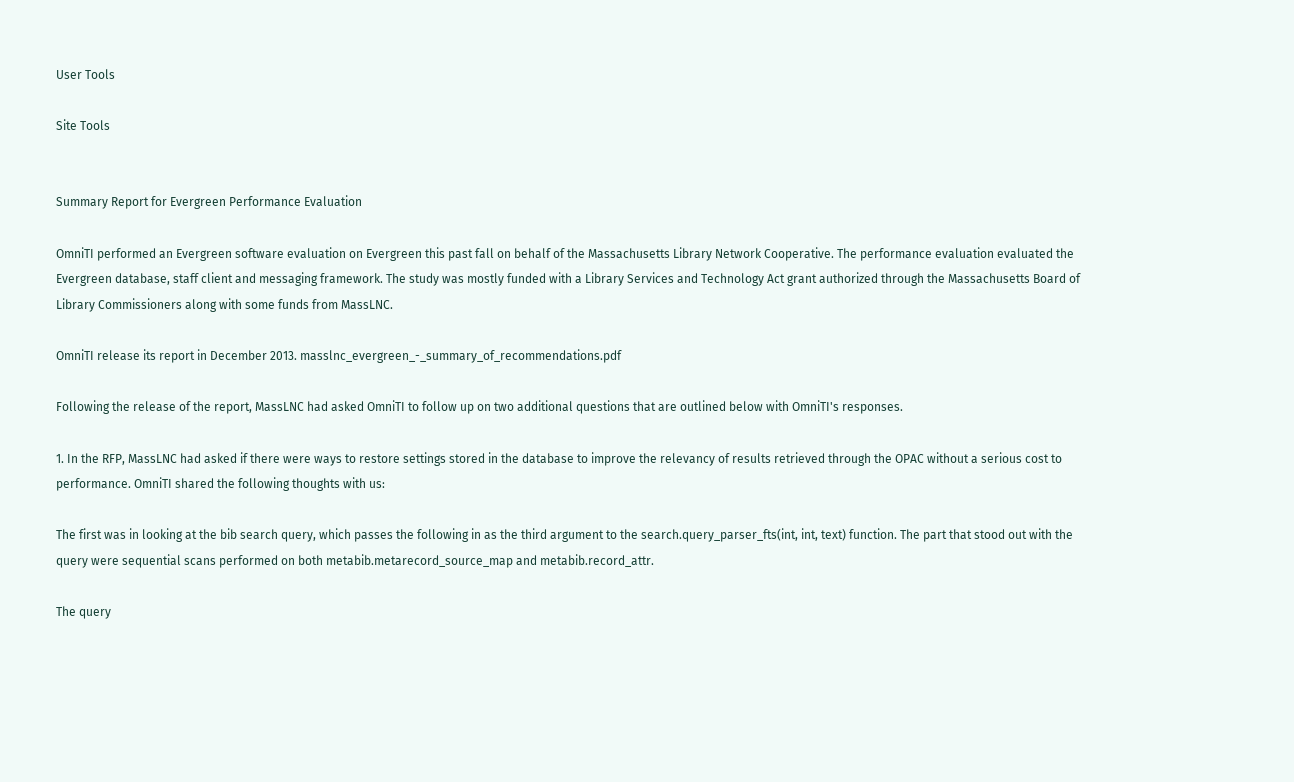User Tools

Site Tools


Summary Report for Evergreen Performance Evaluation

OmniTI performed an Evergreen software evaluation on Evergreen this past fall on behalf of the Massachusetts Library Network Cooperative. The performance evaluation evaluated the Evergreen database, staff client and messaging framework. The study was mostly funded with a Library Services and Technology Act grant authorized through the Massachusetts Board of Library Commissioners along with some funds from MassLNC.

OmniTI release its report in December 2013. masslnc_evergreen_-_summary_of_recommendations.pdf

Following the release of the report, MassLNC had asked OmniTI to follow up on two additional questions that are outlined below with OmniTI's responses.

1. In the RFP, MassLNC had asked if there were ways to restore settings stored in the database to improve the relevancy of results retrieved through the OPAC without a serious cost to performance. OmniTI shared the following thoughts with us:

The first was in looking at the bib search query, which passes the following in as the third argument to the search.query_parser_fts(int, int, text) function. The part that stood out with the query were sequential scans performed on both metabib.metarecord_source_map and metabib.record_attr.

The query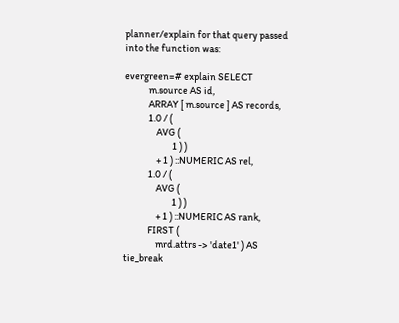planner/explain for that query passed into the function was:

evergreen=# explain SELECT
            m.source AS id,
            ARRAY [ m.source ] AS records,
            1.0 / (
                AVG (
                        1 ) )
                + 1 ) ::NUMERIC AS rel,
            1.0 / (
                AVG (
                        1 ) )
                + 1 ) ::NUMERIC AS rank,
            FIRST (
                mrd.attrs -> 'date1' ) AS tie_break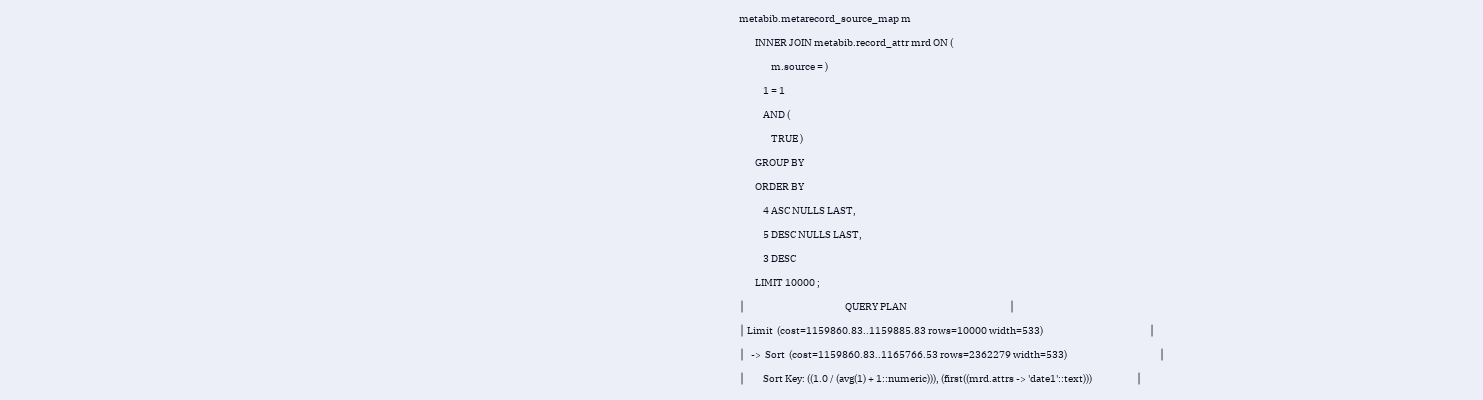metabib.metarecord_source_map m
        INNER JOIN metabib.record_attr mrd ON (
                m.source = )
            1 = 1
            AND (
                TRUE )
        GROUP BY
        ORDER BY
            4 ASC NULLS LAST,
            5 DESC NULLS LAST,
            3 DESC
        LIMIT 10000 ;
│                                                  QUERY PLAN                                                   │
│ Limit  (cost=1159860.83..1159885.83 rows=10000 width=533)                                                     │
│   ->  Sort  (cost=1159860.83..1165766.53 rows=2362279 width=533)                                              │
│         Sort Key: ((1.0 / (avg(1) + 1::numeric))), (first((mrd.attrs -> 'date1'::text)))                      │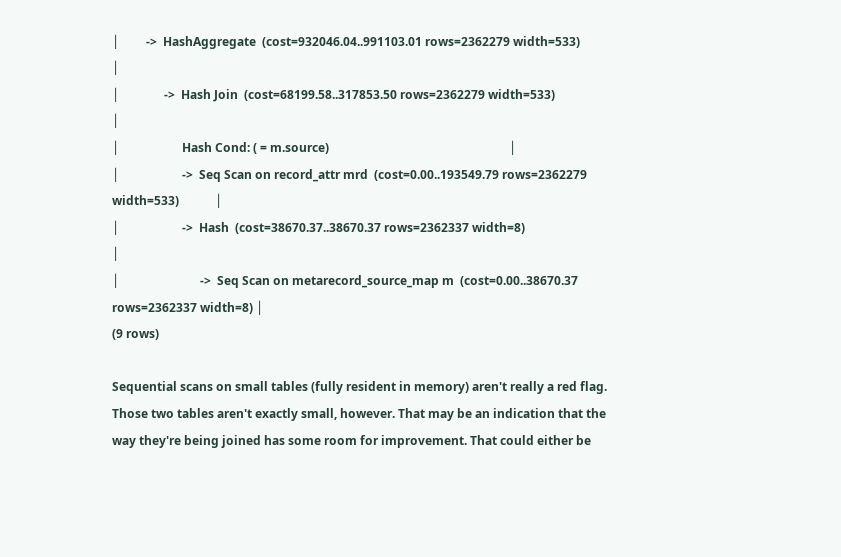│         ->  HashAggregate  (cost=932046.04..991103.01 rows=2362279 width=533)                                 │
│               ->  Hash Join  (cost=68199.58..317853.50 rows=2362279 width=533)                                │
│                     Hash Cond: ( = m.source)                                                            │
│                     ->  Seq Scan on record_attr mrd  (cost=0.00..193549.79 rows=2362279 width=533)            │
│                     ->  Hash  (cost=38670.37..38670.37 rows=2362337 width=8)                                  │
│                           ->  Seq Scan on metarecord_source_map m  (cost=0.00..38670.37 rows=2362337 width=8) │
(9 rows)

Sequential scans on small tables (fully resident in memory) aren't really a red flag. Those two tables aren't exactly small, however. That may be an indication that the way they're being joined has some room for improvement. That could either be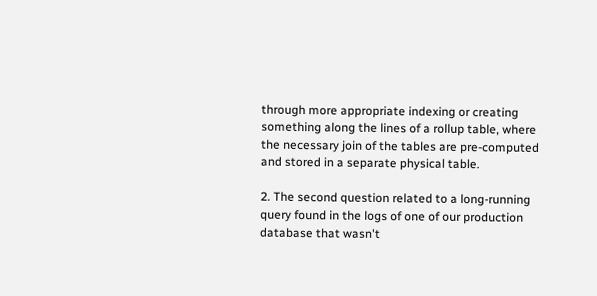through more appropriate indexing or creating something along the lines of a rollup table, where the necessary join of the tables are pre-computed and stored in a separate physical table.

2. The second question related to a long-running query found in the logs of one of our production database that wasn't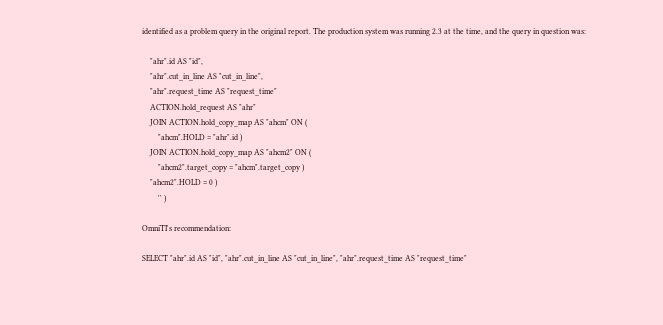identified as a problem query in the original report. The production system was running 2.3 at the time, and the query in question was:

    "ahr".id AS "id",
    "ahr".cut_in_line AS "cut_in_line",
    "ahr".request_time AS "request_time"
    ACTION.hold_request AS "ahr"
    JOIN ACTION.hold_copy_map AS "ahcm" ON (
        "ahcm".HOLD = "ahr".id )
    JOIN ACTION.hold_copy_map AS "ahcm2" ON (
        "ahcm2".target_copy = "ahcm".target_copy )
    "ahcm2".HOLD = 0 )
        '' )

OmniTI's recommendation:

SELECT "ahr".id AS "id", "ahr".cut_in_line AS "cut_in_line", "ahr".request_time AS "request_time"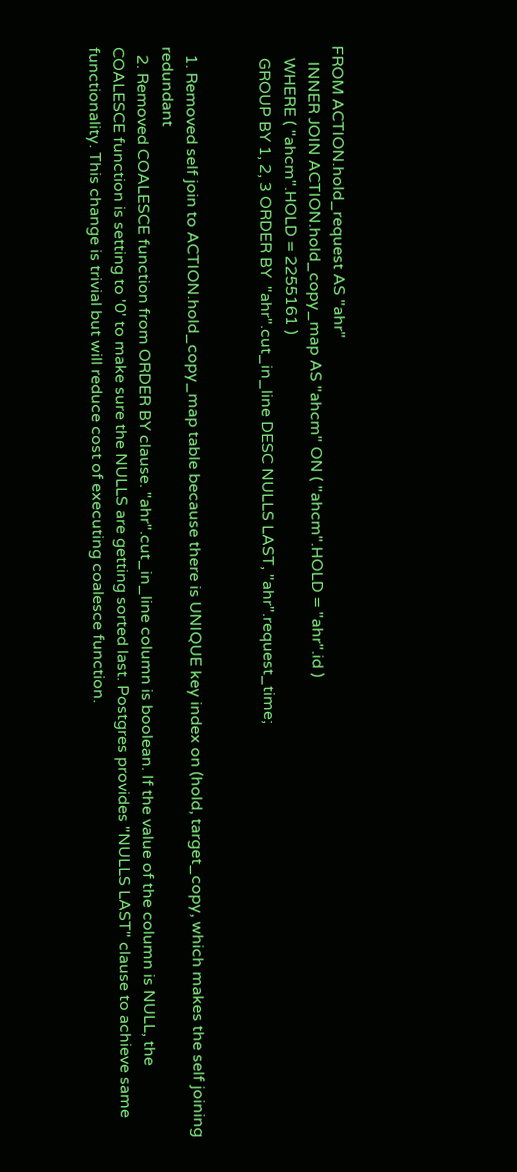FROM ACTION.hold_request AS "ahr"
    INNER JOIN ACTION.hold_copy_map AS "ahcm" ON ( "ahcm".HOLD = "ahr".id )
   WHERE ( "ahcm".HOLD = 2255161 )
   GROUP BY 1, 2, 3 ORDER BY  "ahr".cut_in_line DESC NULLS LAST, "ahr".request_time;


  1. Removed self join to ACTION.hold_copy_map table because there is UNIQUE key index on (hold, target_copy, which makes the self joining redundant
  2. Removed COALESCE function from ORDER BY clause. "ahr".cut_in_line column is boolean. If the value of the column is NULL, the COALESCE function is setting to '0' to make sure the NULLS are getting sorted last. Postgres provides "NULLS LAST" clause to achieve same functionality. This change is trivial but will reduce cost of executing coalesce function.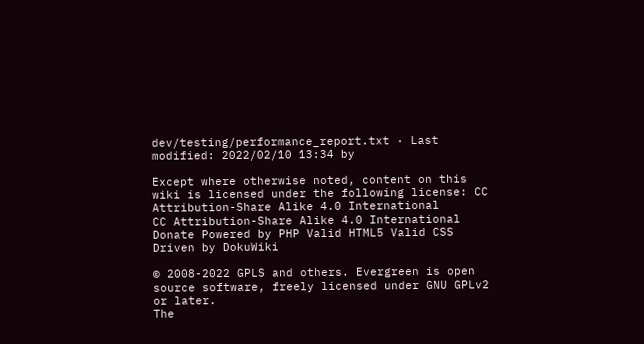dev/testing/performance_report.txt · Last modified: 2022/02/10 13:34 by

Except where otherwise noted, content on this wiki is licensed under the following license: CC Attribution-Share Alike 4.0 International
CC Attribution-Share Alike 4.0 International Donate Powered by PHP Valid HTML5 Valid CSS Driven by DokuWiki

© 2008-2022 GPLS and others. Evergreen is open source software, freely licensed under GNU GPLv2 or later.
The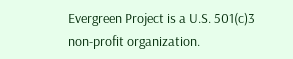Evergreen Project is a U.S. 501(c)3 non-profit organization.